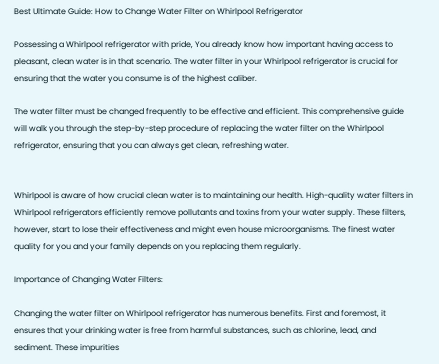Best Ultimate Guide: How to Change Water Filter on Whirlpool Refrigerator

Possessing a Whirlpool refrigerator with pride, You already know how important having access to pleasant, clean water is in that scenario. The water filter in your Whirlpool refrigerator is crucial for ensuring that the water you consume is of the highest caliber.

The water filter must be changed frequently to be effective and efficient. This comprehensive guide will walk you through the step-by-step procedure of replacing the water filter on the Whirlpool refrigerator, ensuring that you can always get clean, refreshing water.


Whirlpool is aware of how crucial clean water is to maintaining our health. High-quality water filters in Whirlpool refrigerators efficiently remove pollutants and toxins from your water supply. These filters, however, start to lose their effectiveness and might even house microorganisms. The finest water quality for you and your family depends on you replacing them regularly.

Importance of Changing Water Filters:

Changing the water filter on Whirlpool refrigerator has numerous benefits. First and foremost, it ensures that your drinking water is free from harmful substances, such as chlorine, lead, and sediment. These impurities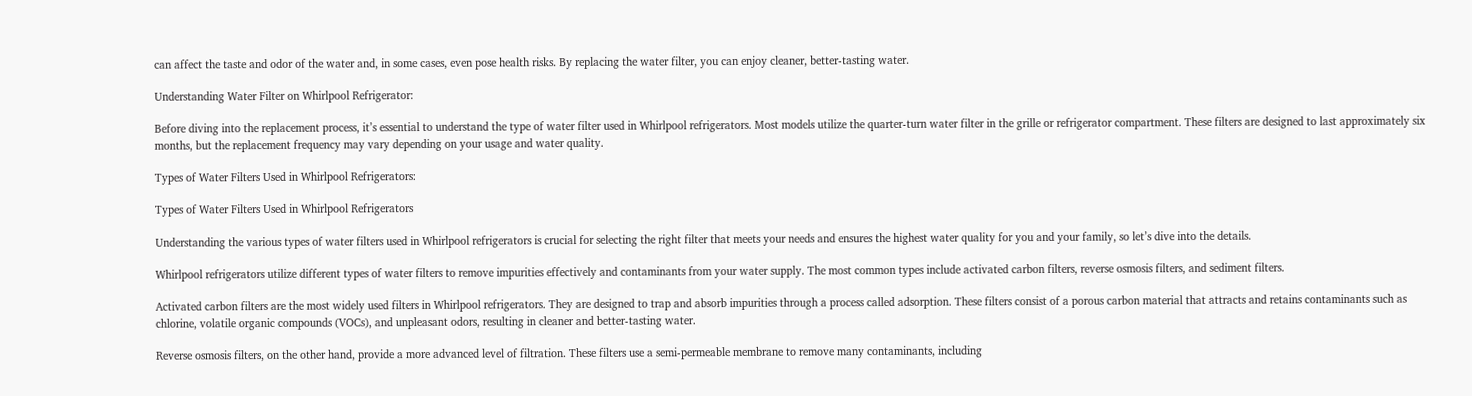can affect the taste and odor of the water and, in some cases, even pose health risks. By replacing the water filter, you can enjoy cleaner, better-tasting water.

Understanding Water Filter on Whirlpool Refrigerator:

Before diving into the replacement process, it’s essential to understand the type of water filter used in Whirlpool refrigerators. Most models utilize the quarter-turn water filter in the grille or refrigerator compartment. These filters are designed to last approximately six months, but the replacement frequency may vary depending on your usage and water quality.

Types of Water Filters Used in Whirlpool Refrigerators:

Types of Water Filters Used in Whirlpool Refrigerators

Understanding the various types of water filters used in Whirlpool refrigerators is crucial for selecting the right filter that meets your needs and ensures the highest water quality for you and your family, so let’s dive into the details.

Whirlpool refrigerators utilize different types of water filters to remove impurities effectively and contaminants from your water supply. The most common types include activated carbon filters, reverse osmosis filters, and sediment filters.

Activated carbon filters are the most widely used filters in Whirlpool refrigerators. They are designed to trap and absorb impurities through a process called adsorption. These filters consist of a porous carbon material that attracts and retains contaminants such as chlorine, volatile organic compounds (VOCs), and unpleasant odors, resulting in cleaner and better-tasting water.

Reverse osmosis filters, on the other hand, provide a more advanced level of filtration. These filters use a semi-permeable membrane to remove many contaminants, including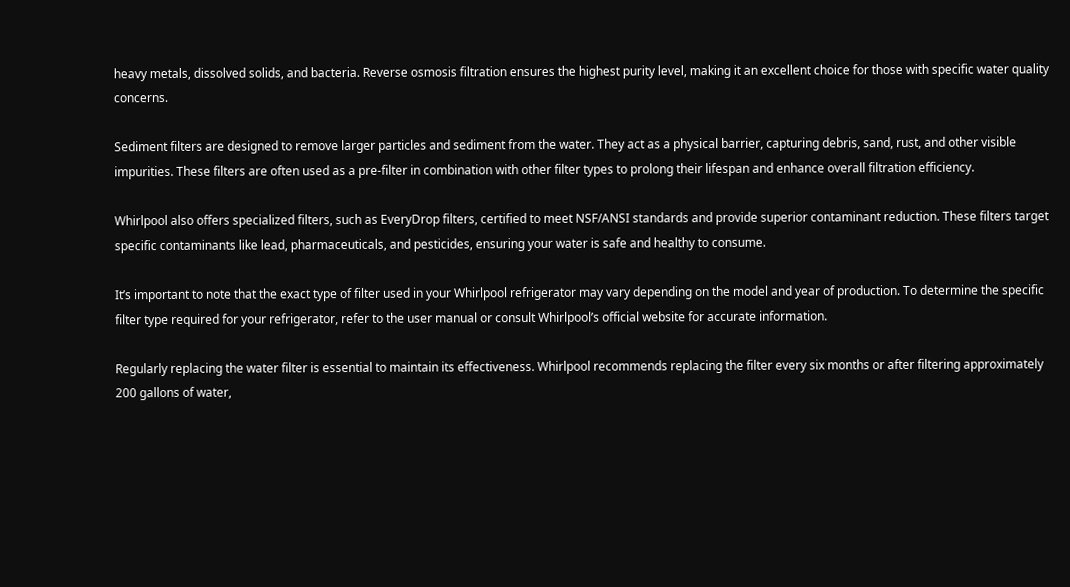heavy metals, dissolved solids, and bacteria. Reverse osmosis filtration ensures the highest purity level, making it an excellent choice for those with specific water quality concerns.

Sediment filters are designed to remove larger particles and sediment from the water. They act as a physical barrier, capturing debris, sand, rust, and other visible impurities. These filters are often used as a pre-filter in combination with other filter types to prolong their lifespan and enhance overall filtration efficiency.

Whirlpool also offers specialized filters, such as EveryDrop filters, certified to meet NSF/ANSI standards and provide superior contaminant reduction. These filters target specific contaminants like lead, pharmaceuticals, and pesticides, ensuring your water is safe and healthy to consume.

It’s important to note that the exact type of filter used in your Whirlpool refrigerator may vary depending on the model and year of production. To determine the specific filter type required for your refrigerator, refer to the user manual or consult Whirlpool’s official website for accurate information.

Regularly replacing the water filter is essential to maintain its effectiveness. Whirlpool recommends replacing the filter every six months or after filtering approximately 200 gallons of water,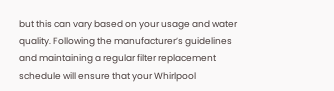but this can vary based on your usage and water quality. Following the manufacturer’s guidelines and maintaining a regular filter replacement schedule will ensure that your Whirlpool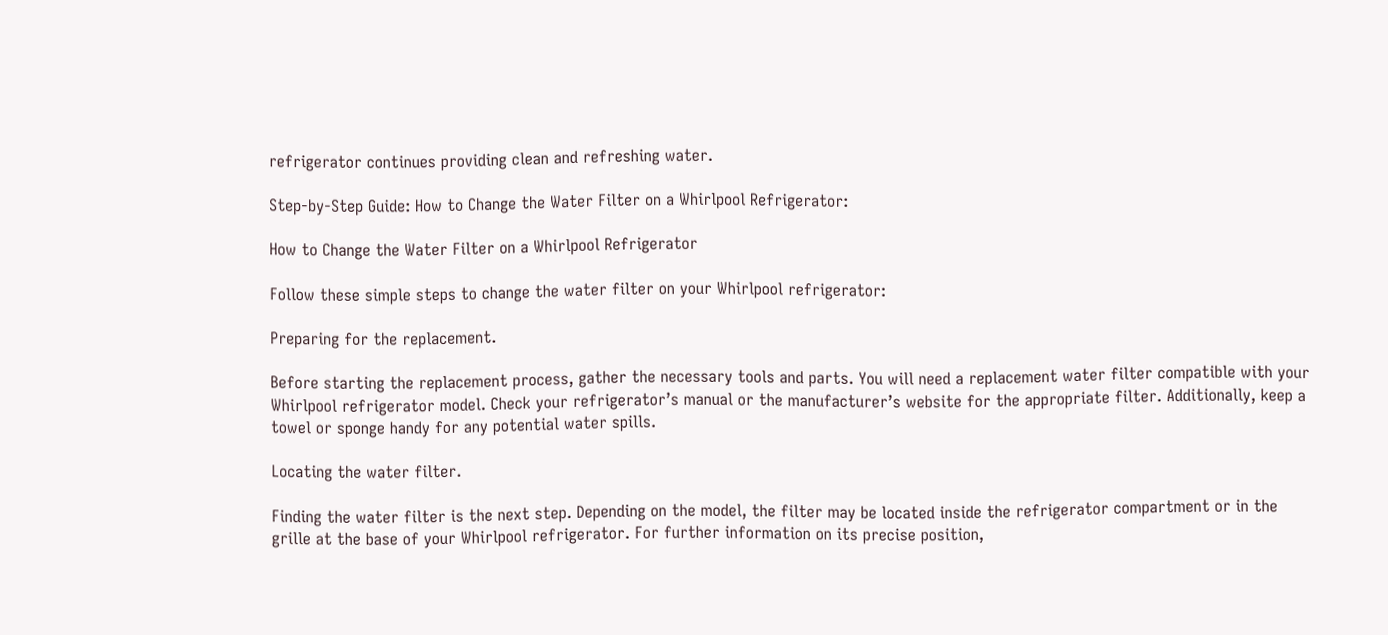refrigerator continues providing clean and refreshing water.

Step-by-Step Guide: How to Change the Water Filter on a Whirlpool Refrigerator:

How to Change the Water Filter on a Whirlpool Refrigerator

Follow these simple steps to change the water filter on your Whirlpool refrigerator:

Preparing for the replacement.

Before starting the replacement process, gather the necessary tools and parts. You will need a replacement water filter compatible with your Whirlpool refrigerator model. Check your refrigerator’s manual or the manufacturer’s website for the appropriate filter. Additionally, keep a towel or sponge handy for any potential water spills.

Locating the water filter.

Finding the water filter is the next step. Depending on the model, the filter may be located inside the refrigerator compartment or in the grille at the base of your Whirlpool refrigerator. For further information on its precise position,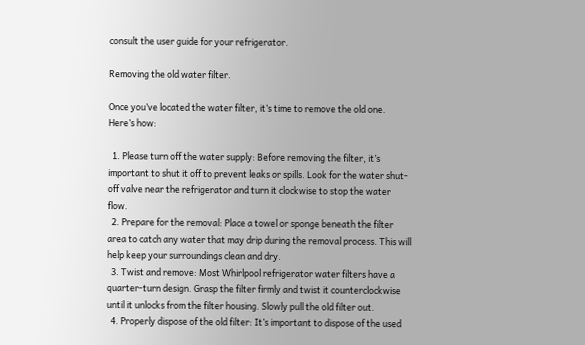consult the user guide for your refrigerator.

Removing the old water filter.

Once you’ve located the water filter, it’s time to remove the old one. Here’s how:

  1. Please turn off the water supply: Before removing the filter, it’s important to shut it off to prevent leaks or spills. Look for the water shut-off valve near the refrigerator and turn it clockwise to stop the water flow.
  2. Prepare for the removal: Place a towel or sponge beneath the filter area to catch any water that may drip during the removal process. This will help keep your surroundings clean and dry.
  3. Twist and remove: Most Whirlpool refrigerator water filters have a quarter-turn design. Grasp the filter firmly and twist it counterclockwise until it unlocks from the filter housing. Slowly pull the old filter out.
  4. Properly dispose of the old filter: It’s important to dispose of the used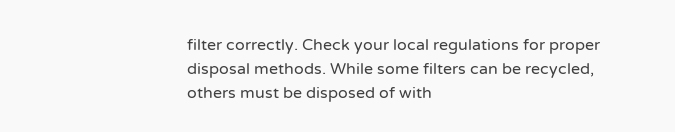filter correctly. Check your local regulations for proper disposal methods. While some filters can be recycled, others must be disposed of with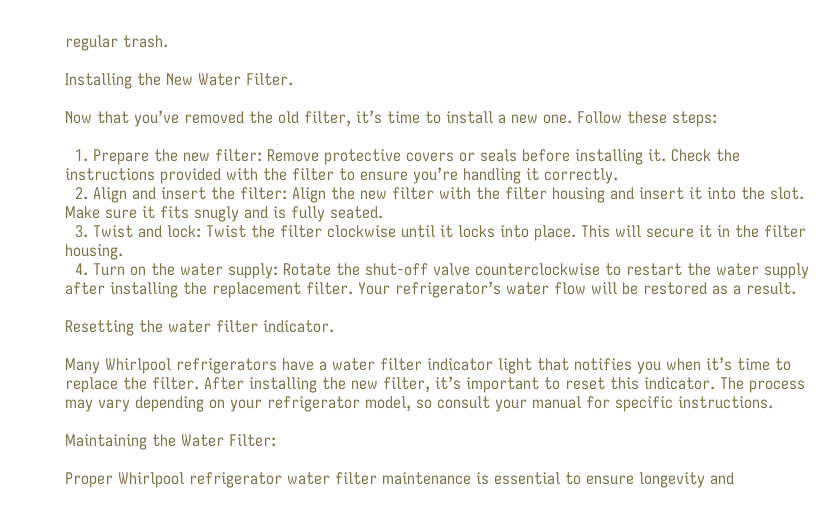regular trash.

Installing the New Water Filter.

Now that you’ve removed the old filter, it’s time to install a new one. Follow these steps:

  1. Prepare the new filter: Remove protective covers or seals before installing it. Check the instructions provided with the filter to ensure you’re handling it correctly.
  2. Align and insert the filter: Align the new filter with the filter housing and insert it into the slot. Make sure it fits snugly and is fully seated.
  3. Twist and lock: Twist the filter clockwise until it locks into place. This will secure it in the filter housing.
  4. Turn on the water supply: Rotate the shut-off valve counterclockwise to restart the water supply after installing the replacement filter. Your refrigerator’s water flow will be restored as a result.

Resetting the water filter indicator.

Many Whirlpool refrigerators have a water filter indicator light that notifies you when it’s time to replace the filter. After installing the new filter, it’s important to reset this indicator. The process may vary depending on your refrigerator model, so consult your manual for specific instructions.

Maintaining the Water Filter:

Proper Whirlpool refrigerator water filter maintenance is essential to ensure longevity and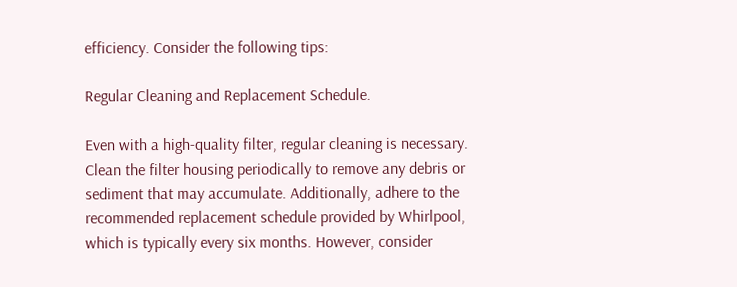efficiency. Consider the following tips:

Regular Cleaning and Replacement Schedule.

Even with a high-quality filter, regular cleaning is necessary. Clean the filter housing periodically to remove any debris or sediment that may accumulate. Additionally, adhere to the recommended replacement schedule provided by Whirlpool, which is typically every six months. However, consider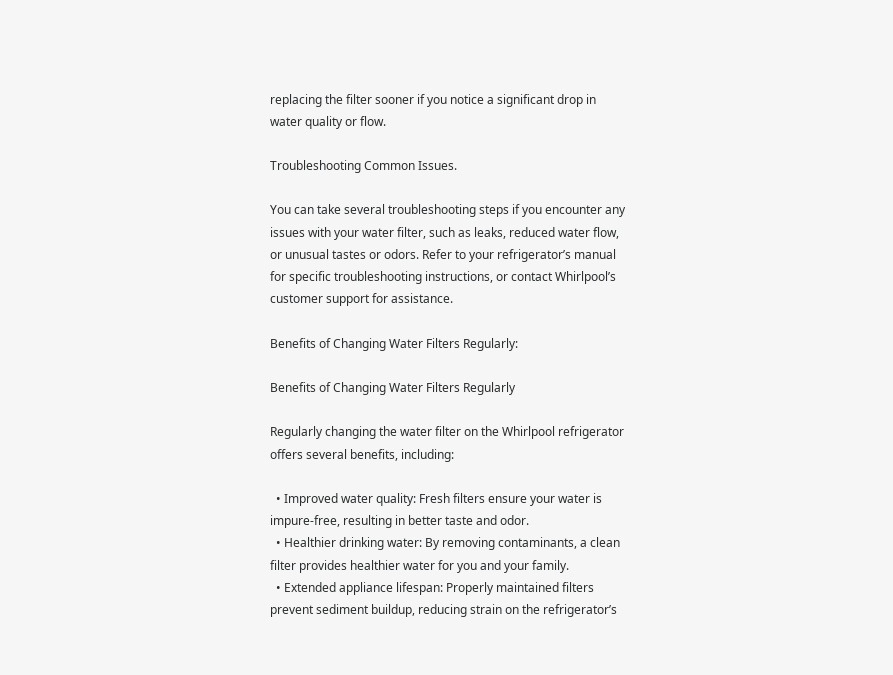replacing the filter sooner if you notice a significant drop in water quality or flow.

Troubleshooting Common Issues.

You can take several troubleshooting steps if you encounter any issues with your water filter, such as leaks, reduced water flow, or unusual tastes or odors. Refer to your refrigerator’s manual for specific troubleshooting instructions, or contact Whirlpool’s customer support for assistance.

Benefits of Changing Water Filters Regularly:

Benefits of Changing Water Filters Regularly

Regularly changing the water filter on the Whirlpool refrigerator offers several benefits, including:

  • Improved water quality: Fresh filters ensure your water is impure-free, resulting in better taste and odor.
  • Healthier drinking water: By removing contaminants, a clean filter provides healthier water for you and your family.
  • Extended appliance lifespan: Properly maintained filters prevent sediment buildup, reducing strain on the refrigerator’s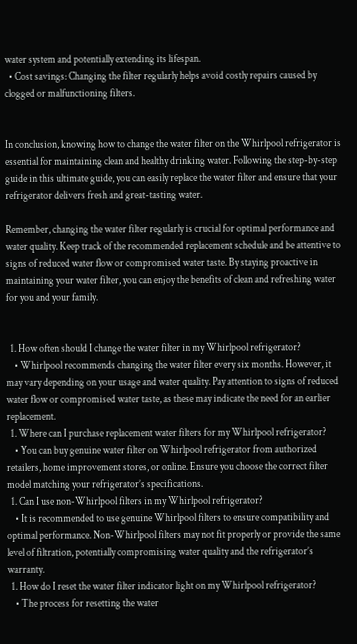water system and potentially extending its lifespan.
  • Cost savings: Changing the filter regularly helps avoid costly repairs caused by clogged or malfunctioning filters.


In conclusion, knowing how to change the water filter on the Whirlpool refrigerator is essential for maintaining clean and healthy drinking water. Following the step-by-step guide in this ultimate guide, you can easily replace the water filter and ensure that your refrigerator delivers fresh and great-tasting water.

Remember, changing the water filter regularly is crucial for optimal performance and water quality. Keep track of the recommended replacement schedule and be attentive to signs of reduced water flow or compromised water taste. By staying proactive in maintaining your water filter, you can enjoy the benefits of clean and refreshing water for you and your family.


  1. How often should I change the water filter in my Whirlpool refrigerator?
    • Whirlpool recommends changing the water filter every six months. However, it may vary depending on your usage and water quality. Pay attention to signs of reduced water flow or compromised water taste, as these may indicate the need for an earlier replacement.
  1. Where can I purchase replacement water filters for my Whirlpool refrigerator?
    • You can buy genuine water filter on Whirlpool refrigerator from authorized retailers, home improvement stores, or online. Ensure you choose the correct filter model matching your refrigerator’s specifications.
  1. Can I use non-Whirlpool filters in my Whirlpool refrigerator?
    • It is recommended to use genuine Whirlpool filters to ensure compatibility and optimal performance. Non-Whirlpool filters may not fit properly or provide the same level of filtration, potentially compromising water quality and the refrigerator’s warranty.
  1. How do I reset the water filter indicator light on my Whirlpool refrigerator?
    • The process for resetting the water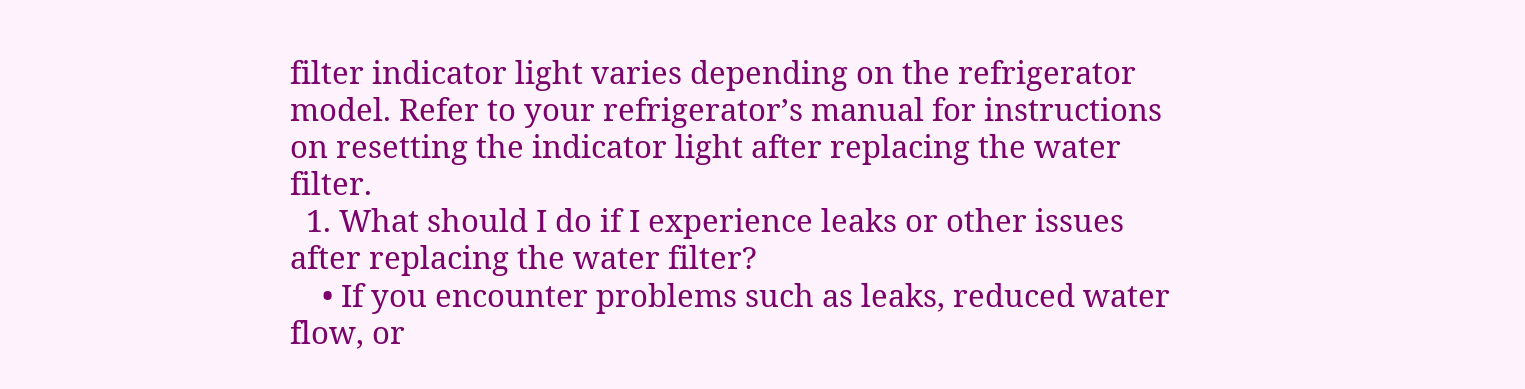filter indicator light varies depending on the refrigerator model. Refer to your refrigerator’s manual for instructions on resetting the indicator light after replacing the water filter.
  1. What should I do if I experience leaks or other issues after replacing the water filter?
    • If you encounter problems such as leaks, reduced water flow, or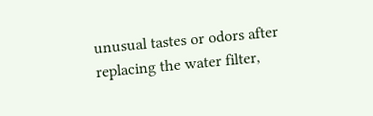unusual tastes or odors after replacing the water filter,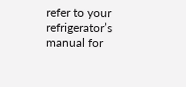refer to your refrigerator’s manual for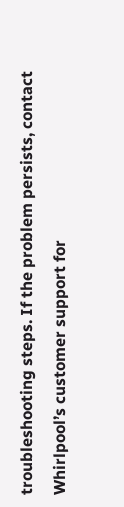troubleshooting steps. If the problem persists, contact Whirlpool’s customer support for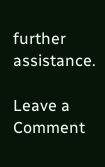further assistance.

Leave a Comment